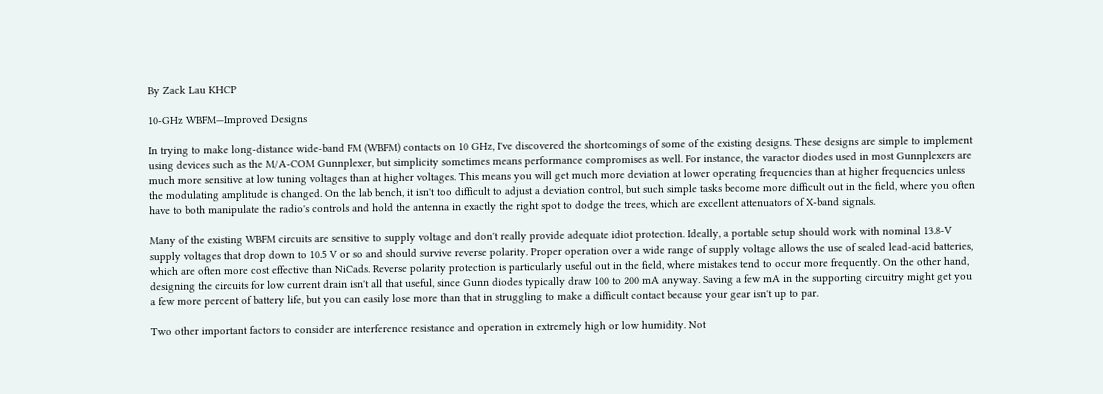By Zack Lau KHCP

10-GHz WBFM—Improved Designs

In trying to make long-distance wide-band FM (WBFM) contacts on 10 GHz, I've discovered the shortcomings of some of the existing designs. These designs are simple to implement using devices such as the M/A-COM Gunnplexer, but simplicity sometimes means performance compromises as well. For instance, the varactor diodes used in most Gunnplexers are much more sensitive at low tuning voltages than at higher voltages. This means you will get much more deviation at lower operating frequencies than at higher frequencies unless the modulating amplitude is changed. On the lab bench, it isn't too difficult to adjust a deviation control, but such simple tasks become more difficult out in the field, where you often have to both manipulate the radio's controls and hold the antenna in exactly the right spot to dodge the trees, which are excellent attenuators of X-band signals.

Many of the existing WBFM circuits are sensitive to supply voltage and don't really provide adequate idiot protection. Ideally, a portable setup should work with nominal 13.8-V supply voltages that drop down to 10.5 V or so and should survive reverse polarity. Proper operation over a wide range of supply voltage allows the use of sealed lead-acid batteries, which are often more cost effective than NiCads. Reverse polarity protection is particularly useful out in the field, where mistakes tend to occur more frequently. On the other hand, designing the circuits for low current drain isn't all that useful, since Gunn diodes typically draw 100 to 200 mA anyway. Saving a few mA in the supporting circuitry might get you a few more percent of battery life, but you can easily lose more than that in struggling to make a difficult contact because your gear isn't up to par.

Two other important factors to consider are interference resistance and operation in extremely high or low humidity. Not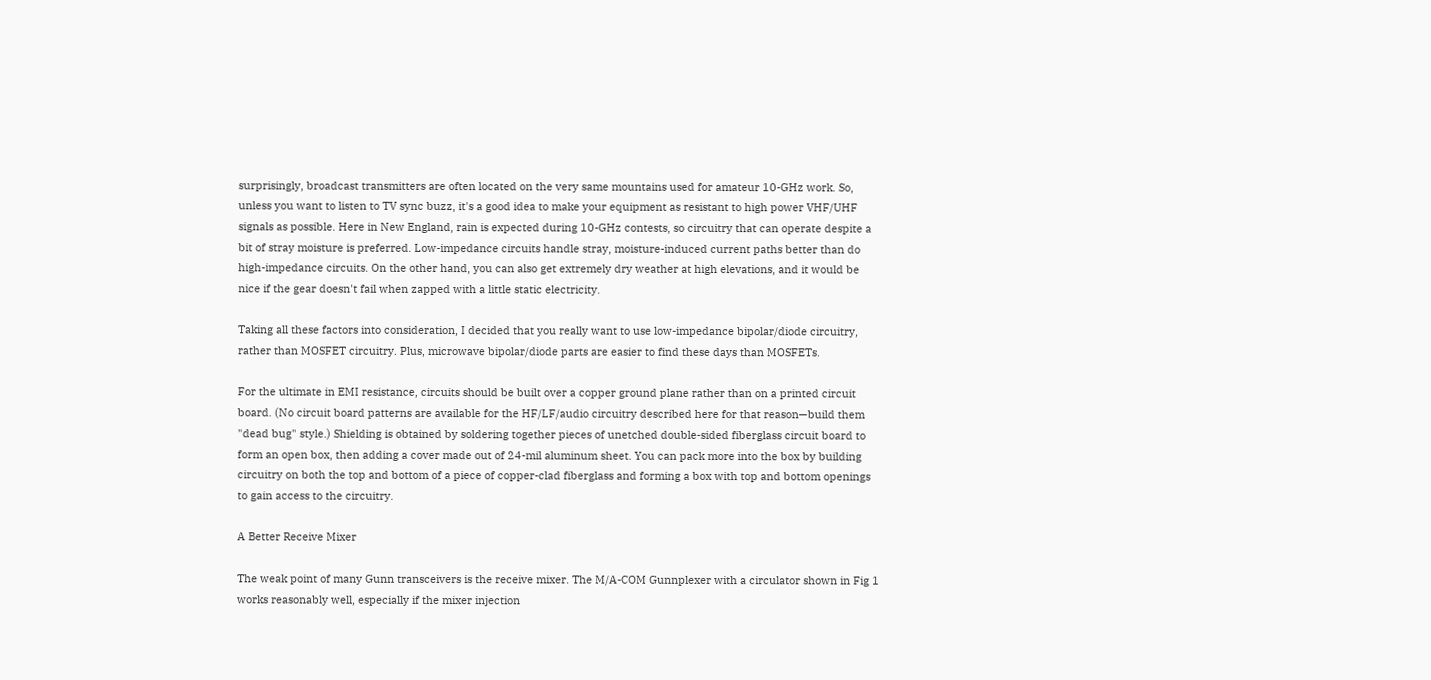surprisingly, broadcast transmitters are often located on the very same mountains used for amateur 10-GHz work. So, unless you want to listen to TV sync buzz, it's a good idea to make your equipment as resistant to high power VHF/UHF signals as possible. Here in New England, rain is expected during 10-GHz contests, so circuitry that can operate despite a bit of stray moisture is preferred. Low-impedance circuits handle stray, moisture-induced current paths better than do high-impedance circuits. On the other hand, you can also get extremely dry weather at high elevations, and it would be nice if the gear doesn't fail when zapped with a little static electricity.

Taking all these factors into consideration, I decided that you really want to use low-impedance bipolar/diode circuitry, rather than MOSFET circuitry. Plus, microwave bipolar/diode parts are easier to find these days than MOSFETs.

For the ultimate in EMI resistance, circuits should be built over a copper ground plane rather than on a printed circuit board. (No circuit board patterns are available for the HF/LF/audio circuitry described here for that reason—build them "dead bug" style.) Shielding is obtained by soldering together pieces of unetched double-sided fiberglass circuit board to form an open box, then adding a cover made out of 24-mil aluminum sheet. You can pack more into the box by building circuitry on both the top and bottom of a piece of copper-clad fiberglass and forming a box with top and bottom openings to gain access to the circuitry.

A Better Receive Mixer

The weak point of many Gunn transceivers is the receive mixer. The M/A-COM Gunnplexer with a circulator shown in Fig 1 works reasonably well, especially if the mixer injection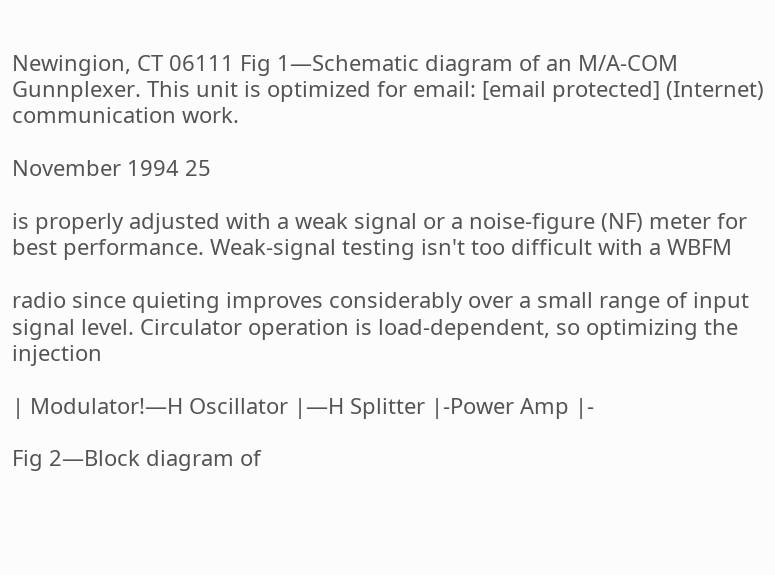Newingion, CT 06111 Fig 1—Schematic diagram of an M/A-COM Gunnplexer. This unit is optimized for email: [email protected] (Internet) communication work.

November 1994 25

is properly adjusted with a weak signal or a noise-figure (NF) meter for best performance. Weak-signal testing isn't too difficult with a WBFM

radio since quieting improves considerably over a small range of input signal level. Circulator operation is load-dependent, so optimizing the injection

| Modulator!—H Oscillator |—H Splitter |-Power Amp |-

Fig 2—Block diagram of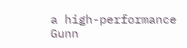a high-performance Gunn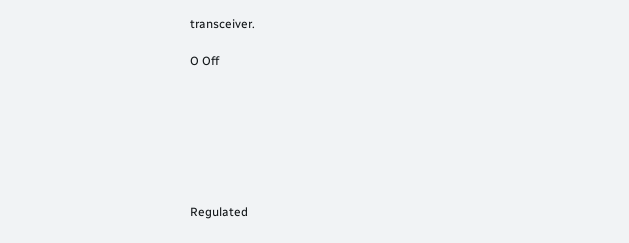transceiver.

O Off







Regulated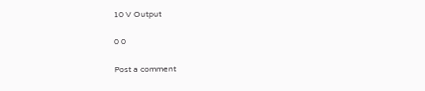10 V Output

0 0

Post a comment